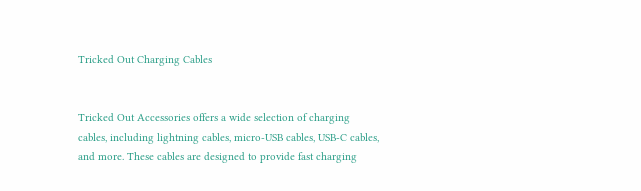Tricked Out Charging Cables


Tricked Out Accessories offers a wide selection of charging cables, including lightning cables, micro-USB cables, USB-C cables, and more. These cables are designed to provide fast charging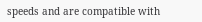speeds and are compatible with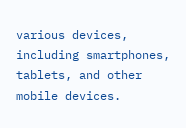various devices, including smartphones, tablets, and other mobile devices.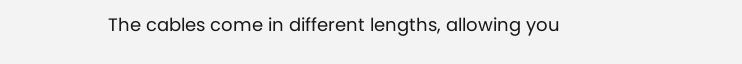The cables come in different lengths, allowing you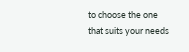to choose the one that suits your needs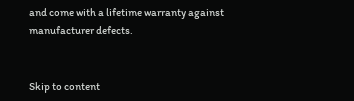and come with a lifetime warranty against manufacturer defects.


Skip to content